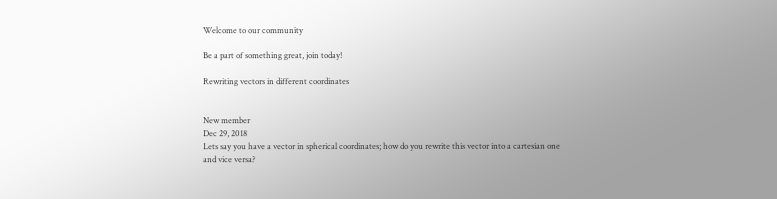Welcome to our community

Be a part of something great, join today!

Rewriting vectors in different coordinates


New member
Dec 29, 2018
Lets say you have a vector in spherical coordinates; how do you rewrite this vector into a cartesian one and vice versa?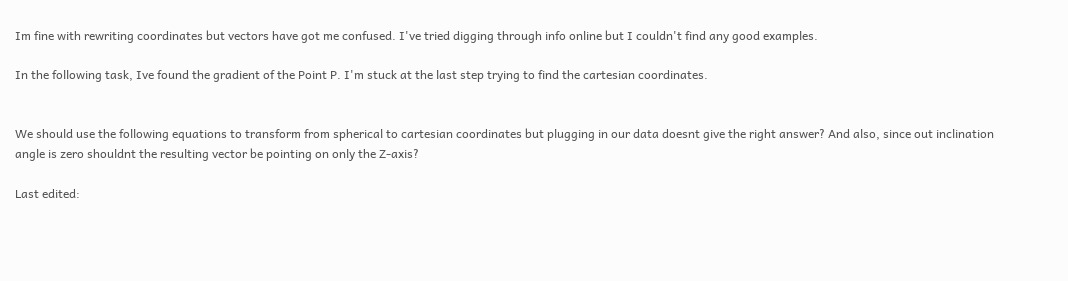Im fine with rewriting coordinates but vectors have got me confused. I've tried digging through info online but I couldn't find any good examples.

In the following task, Ive found the gradient of the Point P. I'm stuck at the last step trying to find the cartesian coordinates.


We should use the following equations to transform from spherical to cartesian coordinates but plugging in our data doesnt give the right answer? And also, since out inclination angle is zero shouldnt the resulting vector be pointing on only the Z-axis?

Last edited: